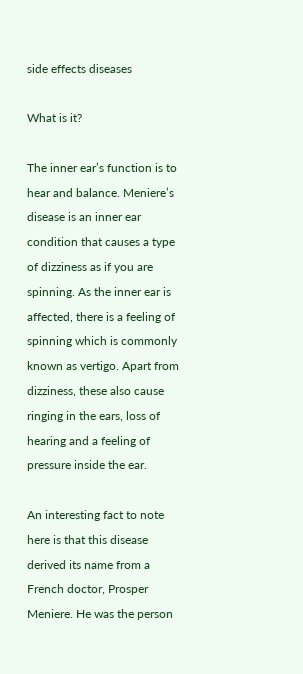side effects diseases

What is it?

The inner ear’s function is to hear and balance. Meniere’s disease is an inner ear condition that causes a type of dizziness as if you are spinning. As the inner ear is affected, there is a feeling of spinning which is commonly known as vertigo. Apart from dizziness, these also cause ringing in the ears, loss of hearing and a feeling of pressure inside the ear.

An interesting fact to note here is that this disease derived its name from a French doctor, Prosper Meniere. He was the person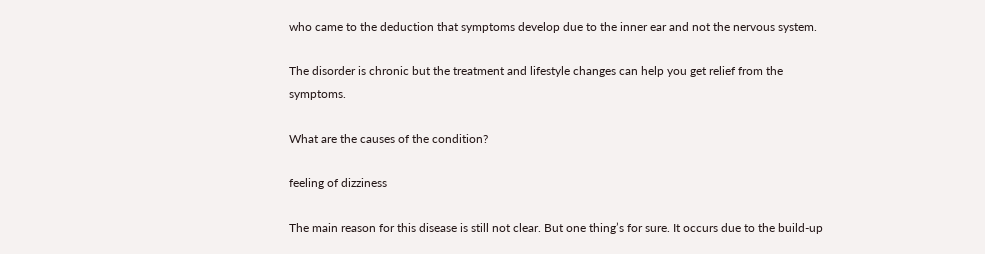who came to the deduction that symptoms develop due to the inner ear and not the nervous system.

The disorder is chronic but the treatment and lifestyle changes can help you get relief from the symptoms.

What are the causes of the condition?

feeling of dizziness

The main reason for this disease is still not clear. But one thing’s for sure. It occurs due to the build-up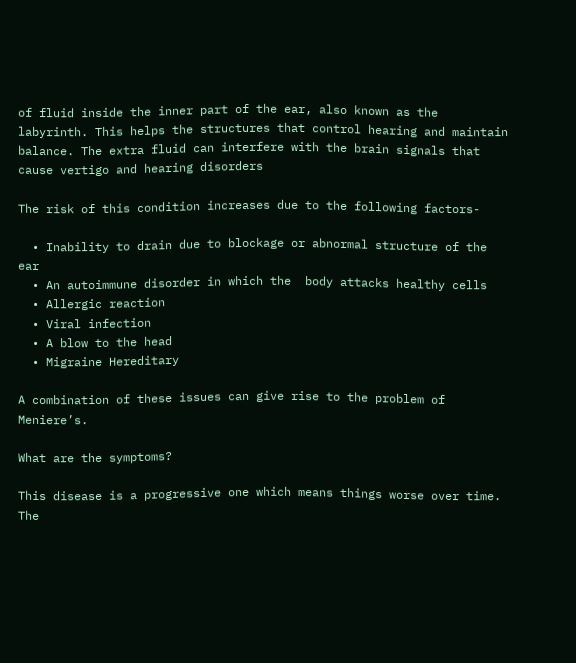of fluid inside the inner part of the ear, also known as the labyrinth. This helps the structures that control hearing and maintain balance. The extra fluid can interfere with the brain signals that cause vertigo and hearing disorders

The risk of this condition increases due to the following factors-

  • Inability to drain due to blockage or abnormal structure of the ear
  • An autoimmune disorder in which the  body attacks healthy cells
  • Allergic reaction
  • Viral infection
  • A blow to the head
  • Migraine Hereditary

A combination of these issues can give rise to the problem of Meniere’s.

What are the symptoms?

This disease is a progressive one which means things worse over time. The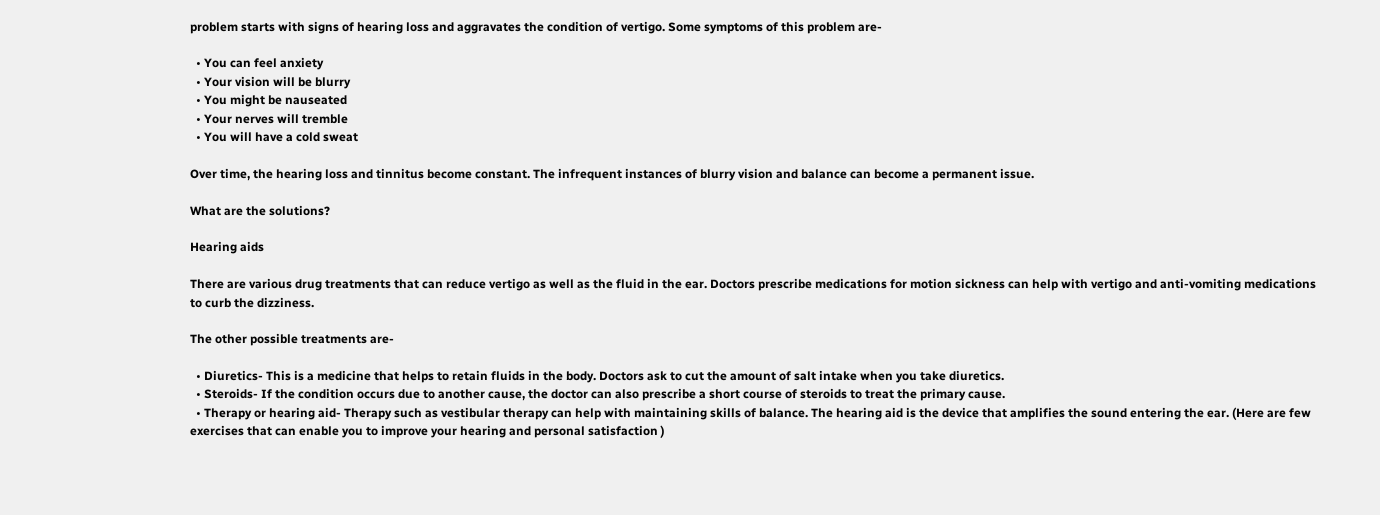problem starts with signs of hearing loss and aggravates the condition of vertigo. Some symptoms of this problem are-

  • You can feel anxiety
  • Your vision will be blurry
  • You might be nauseated
  • Your nerves will tremble
  • You will have a cold sweat

Over time, the hearing loss and tinnitus become constant. The infrequent instances of blurry vision and balance can become a permanent issue.

What are the solutions?

Hearing aids

There are various drug treatments that can reduce vertigo as well as the fluid in the ear. Doctors prescribe medications for motion sickness can help with vertigo and anti-vomiting medications to curb the dizziness.

The other possible treatments are-

  • Diuretics- This is a medicine that helps to retain fluids in the body. Doctors ask to cut the amount of salt intake when you take diuretics.
  • Steroids- If the condition occurs due to another cause, the doctor can also prescribe a short course of steroids to treat the primary cause.
  • Therapy or hearing aid- Therapy such as vestibular therapy can help with maintaining skills of balance. The hearing aid is the device that amplifies the sound entering the ear. (Here are few exercises that can enable you to improve your hearing and personal satisfaction )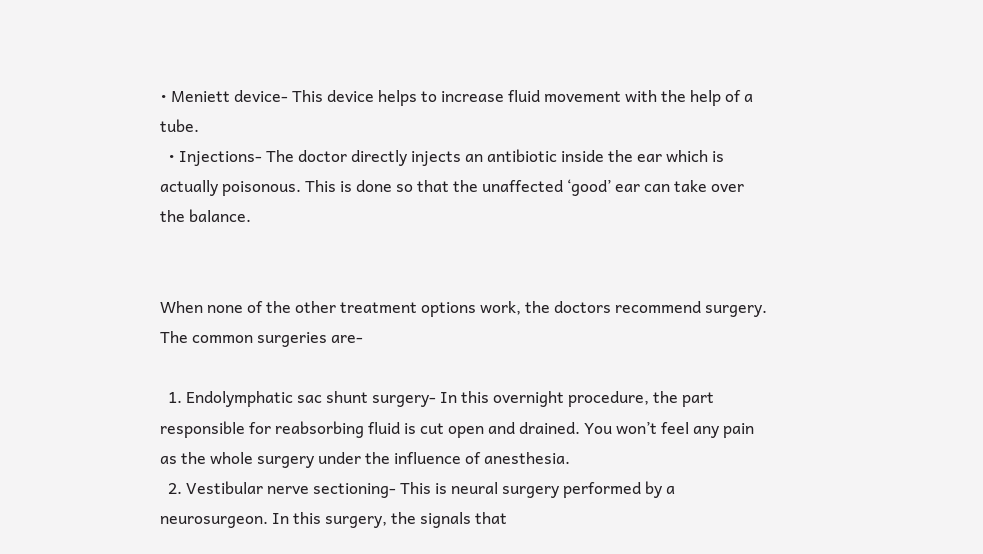• Meniett device- This device helps to increase fluid movement with the help of a tube.
  • Injections- The doctor directly injects an antibiotic inside the ear which is actually poisonous. This is done so that the unaffected ‘good’ ear can take over the balance.


When none of the other treatment options work, the doctors recommend surgery. The common surgeries are-

  1. Endolymphatic sac shunt surgery- In this overnight procedure, the part responsible for reabsorbing fluid is cut open and drained. You won’t feel any pain as the whole surgery under the influence of anesthesia.
  2. Vestibular nerve sectioning- This is neural surgery performed by a neurosurgeon. In this surgery, the signals that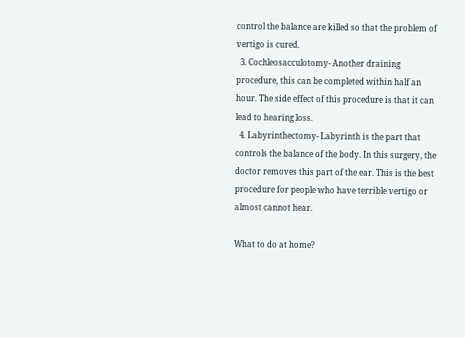control the balance are killed so that the problem of vertigo is cured.
  3. Cochleosacculotomy- Another draining procedure, this can be completed within half an hour. The side effect of this procedure is that it can lead to hearing loss.
  4. Labyrinthectomy- Labyrinth is the part that controls the balance of the body. In this surgery, the doctor removes this part of the ear. This is the best procedure for people who have terrible vertigo or almost cannot hear.

What to do at home?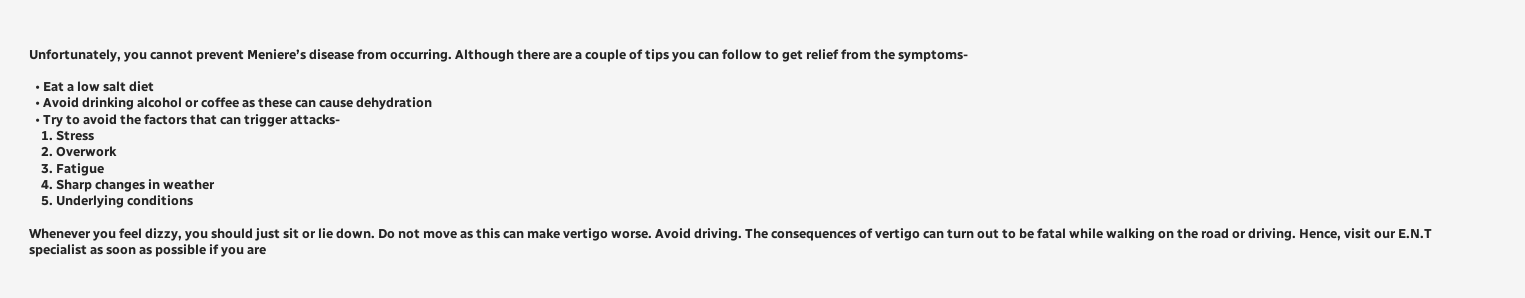Unfortunately, you cannot prevent Meniere’s disease from occurring. Although there are a couple of tips you can follow to get relief from the symptoms-

  • Eat a low salt diet
  • Avoid drinking alcohol or coffee as these can cause dehydration
  • Try to avoid the factors that can trigger attacks-
    1. Stress
    2. Overwork
    3. Fatigue
    4. Sharp changes in weather
    5. Underlying conditions

Whenever you feel dizzy, you should just sit or lie down. Do not move as this can make vertigo worse. Avoid driving. The consequences of vertigo can turn out to be fatal while walking on the road or driving. Hence, visit our E.N.T specialist as soon as possible if you are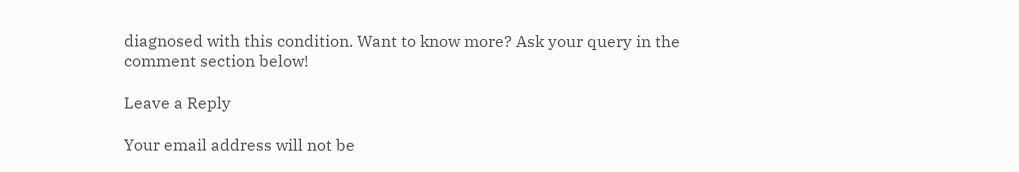diagnosed with this condition. Want to know more? Ask your query in the comment section below!

Leave a Reply

Your email address will not be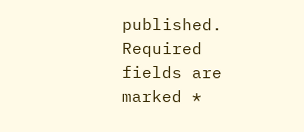published. Required fields are marked *